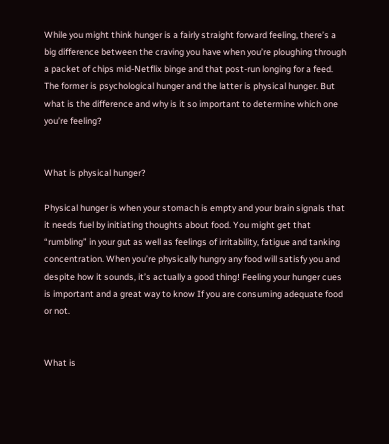While you might think hunger is a fairly straight forward feeling, there’s a big difference between the craving you have when you’re ploughing through a packet of chips mid-Netflix binge and that post-run longing for a feed. The former is psychological hunger and the latter is physical hunger. But what is the difference and why is it so important to determine which one you’re feeling?


What is physical hunger?

Physical hunger is when your stomach is empty and your brain signals that it needs fuel by initiating thoughts about food. You might get that “rumbling” in your gut as well as feelings of irritability, fatigue and tanking concentration. When you’re physically hungry any food will satisfy you and despite how it sounds, it’s actually a good thing! Feeling your hunger cues is important and a great way to know If you are consuming adequate food or not.


What is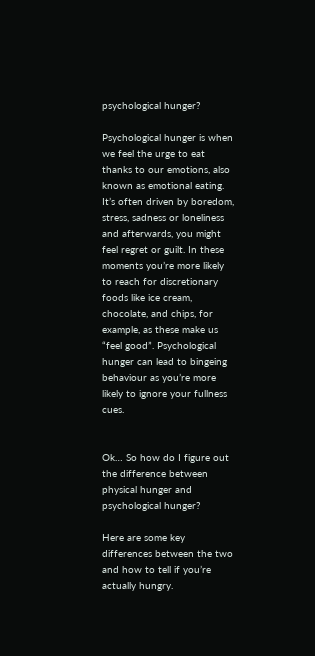psychological hunger?

Psychological hunger is when we feel the urge to eat thanks to our emotions, also known as emotional eating. It’s often driven by boredom, stress, sadness or loneliness and afterwards, you might feel regret or guilt. In these moments you’re more likely to reach for discretionary foods like ice cream, chocolate, and chips, for example, as these make us “feel good”. Psychological hunger can lead to bingeing behaviour as you’re more likely to ignore your fullness cues.


Ok… So how do I figure out the difference between physical hunger and psychological hunger?

Here are some key differences between the two and how to tell if you’re actually hungry.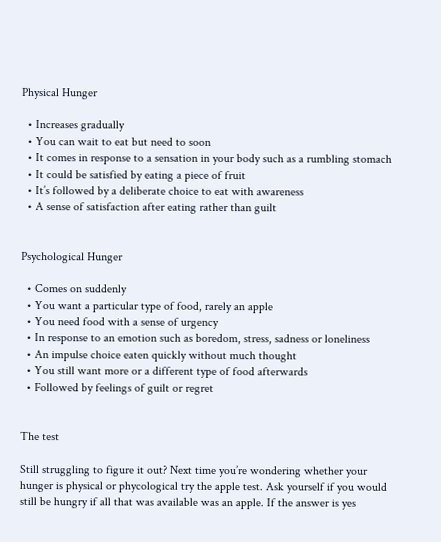Physical Hunger

  • Increases gradually
  • You can wait to eat but need to soon
  • It comes in response to a sensation in your body such as a rumbling stomach
  • It could be satisfied by eating a piece of fruit
  • It’s followed by a deliberate choice to eat with awareness
  • A sense of satisfaction after eating rather than guilt


Psychological Hunger

  • Comes on suddenly
  • You want a particular type of food, rarely an apple
  • You need food with a sense of urgency
  • In response to an emotion such as boredom, stress, sadness or loneliness
  • An impulse choice eaten quickly without much thought
  • You still want more or a different type of food afterwards
  • Followed by feelings of guilt or regret


The test

Still struggling to figure it out? Next time you’re wondering whether your hunger is physical or phycological try the apple test. Ask yourself if you would still be hungry if all that was available was an apple. If the answer is yes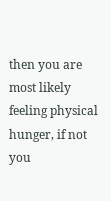then you are most likely feeling physical hunger, if not you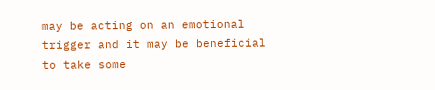may be acting on an emotional trigger and it may be beneficial to take some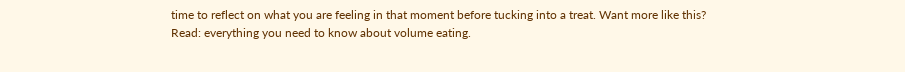time to reflect on what you are feeling in that moment before tucking into a treat. Want more like this? Read: everything you need to know about volume eating.